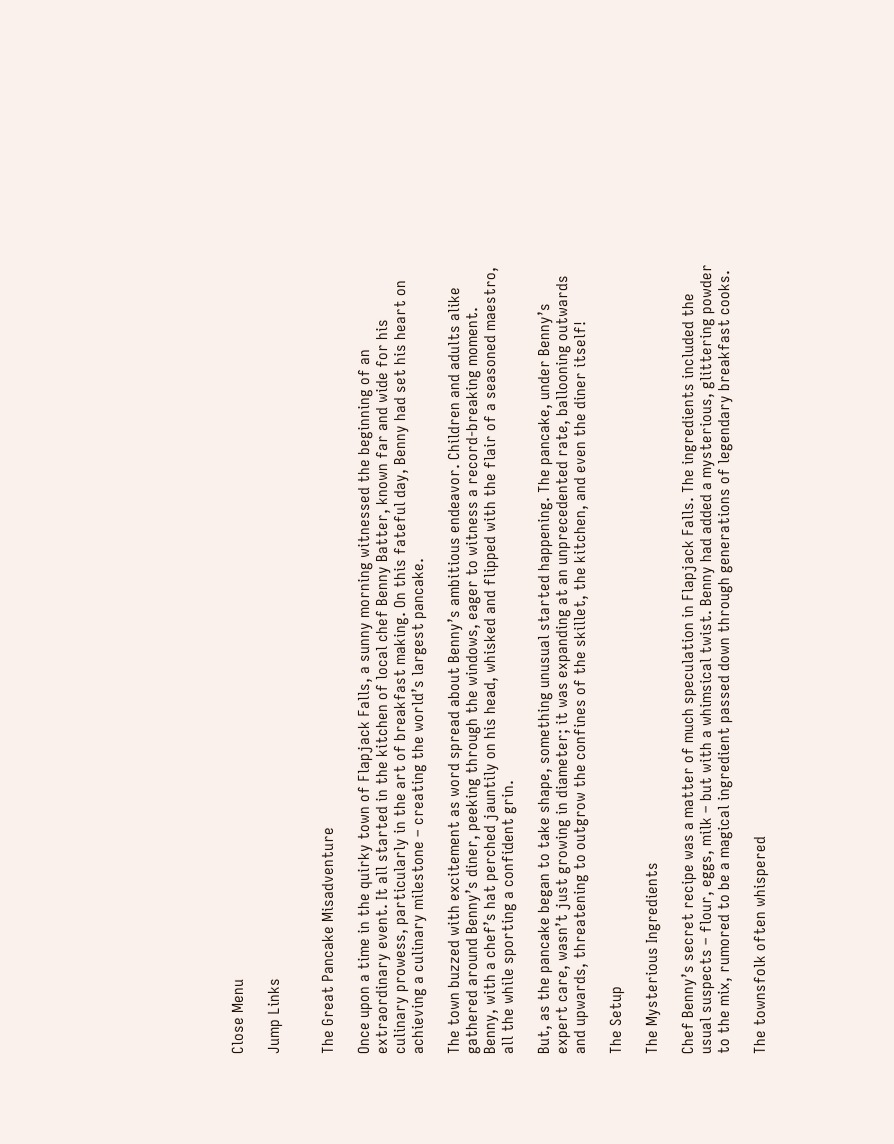Close Menu

Jump Links


The Great Pancake Misadventure

Once upon a time in the quirky town of Flapjack Falls, a sunny morning witnessed the beginning of an extraordinary event. It all started in the kitchen of local chef Benny Batter, known far and wide for his culinary prowess, particularly in the art of breakfast making. On this fateful day, Benny had set his heart on achieving a culinary milestone – creating the world’s largest pancake.

The town buzzed with excitement as word spread about Benny’s ambitious endeavor. Children and adults alike gathered around Benny’s diner, peeking through the windows, eager to witness a record-breaking moment. Benny, with a chef’s hat perched jauntily on his head, whisked and flipped with the flair of a seasoned maestro, all the while sporting a confident grin.

But, as the pancake began to take shape, something unusual started happening. The pancake, under Benny’s expert care, wasn’t just growing in diameter; it was expanding at an unprecedented rate, ballooning outwards and upwards, threatening to outgrow the confines of the skillet, the kitchen, and even the diner itself!

The Setup

The Mysterious Ingredients

Chef Benny’s secret recipe was a matter of much speculation in Flapjack Falls. The ingredients included the usual suspects – flour, eggs, milk – but with a whimsical twist. Benny had added a mysterious, glittering powder to the mix, rumored to be a magical ingredient passed down through generations of legendary breakfast cooks.

The townsfolk often whispered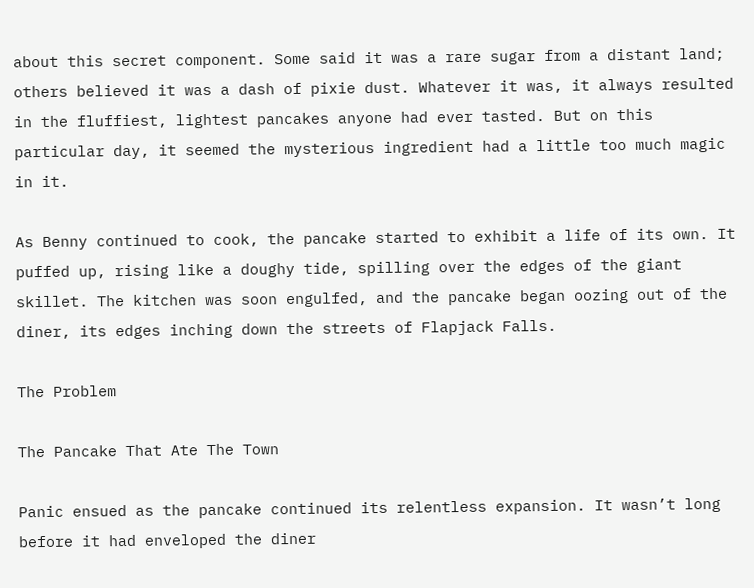about this secret component. Some said it was a rare sugar from a distant land; others believed it was a dash of pixie dust. Whatever it was, it always resulted in the fluffiest, lightest pancakes anyone had ever tasted. But on this particular day, it seemed the mysterious ingredient had a little too much magic in it.

As Benny continued to cook, the pancake started to exhibit a life of its own. It puffed up, rising like a doughy tide, spilling over the edges of the giant skillet. The kitchen was soon engulfed, and the pancake began oozing out of the diner, its edges inching down the streets of Flapjack Falls.

The Problem

The Pancake That Ate The Town

Panic ensued as the pancake continued its relentless expansion. It wasn’t long before it had enveloped the diner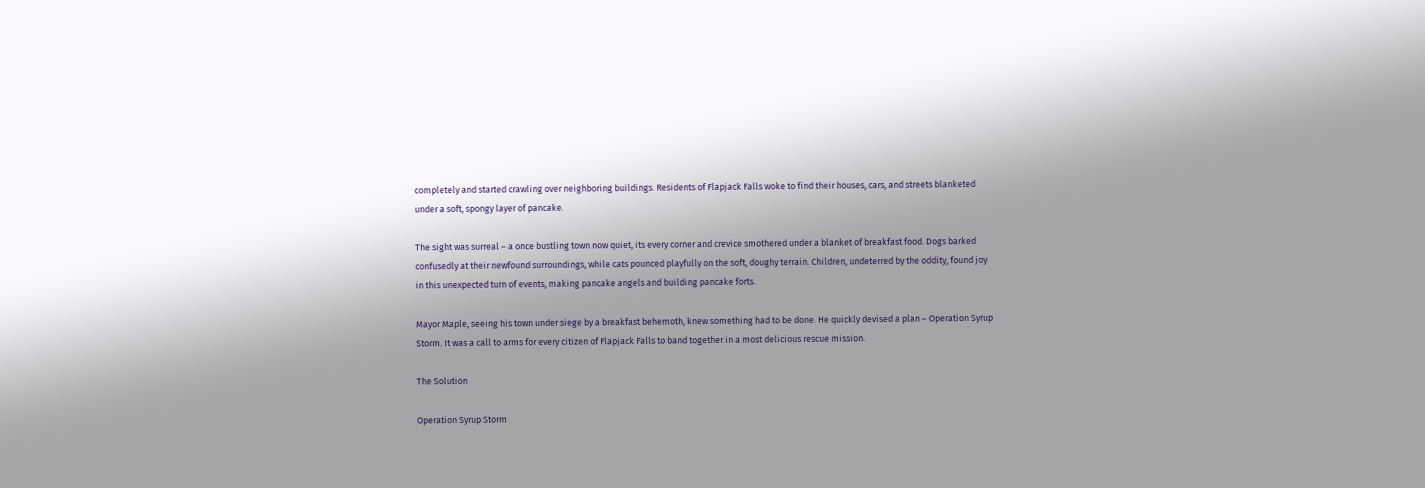completely and started crawling over neighboring buildings. Residents of Flapjack Falls woke to find their houses, cars, and streets blanketed under a soft, spongy layer of pancake.

The sight was surreal – a once bustling town now quiet, its every corner and crevice smothered under a blanket of breakfast food. Dogs barked confusedly at their newfound surroundings, while cats pounced playfully on the soft, doughy terrain. Children, undeterred by the oddity, found joy in this unexpected turn of events, making pancake angels and building pancake forts.

Mayor Maple, seeing his town under siege by a breakfast behemoth, knew something had to be done. He quickly devised a plan – Operation Syrup Storm. It was a call to arms for every citizen of Flapjack Falls to band together in a most delicious rescue mission.

The Solution

Operation Syrup Storm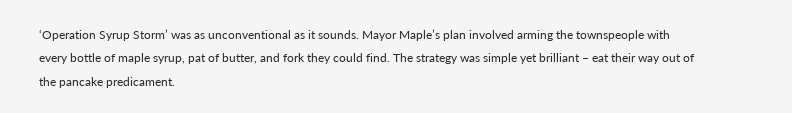‘Operation Syrup Storm’ was as unconventional as it sounds. Mayor Maple’s plan involved arming the townspeople with every bottle of maple syrup, pat of butter, and fork they could find. The strategy was simple yet brilliant – eat their way out of the pancake predicament.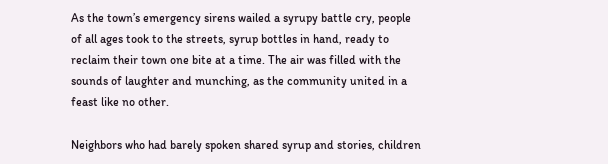As the town’s emergency sirens wailed a syrupy battle cry, people of all ages took to the streets, syrup bottles in hand, ready to reclaim their town one bite at a time. The air was filled with the sounds of laughter and munching, as the community united in a feast like no other.

Neighbors who had barely spoken shared syrup and stories, children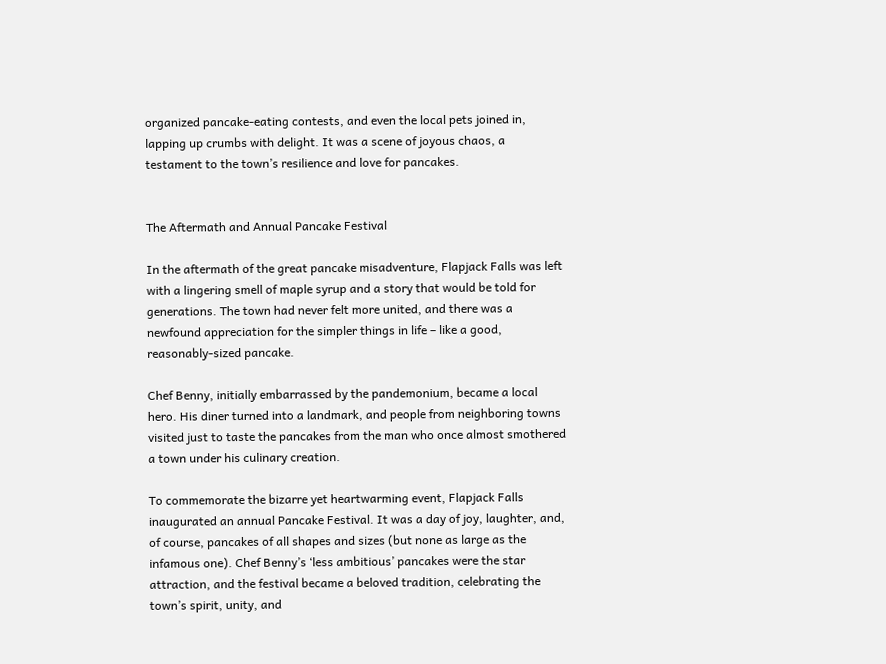organized pancake-eating contests, and even the local pets joined in, lapping up crumbs with delight. It was a scene of joyous chaos, a testament to the town’s resilience and love for pancakes.


The Aftermath and Annual Pancake Festival

In the aftermath of the great pancake misadventure, Flapjack Falls was left with a lingering smell of maple syrup and a story that would be told for generations. The town had never felt more united, and there was a newfound appreciation for the simpler things in life – like a good, reasonably-sized pancake.

Chef Benny, initially embarrassed by the pandemonium, became a local hero. His diner turned into a landmark, and people from neighboring towns visited just to taste the pancakes from the man who once almost smothered a town under his culinary creation.

To commemorate the bizarre yet heartwarming event, Flapjack Falls inaugurated an annual Pancake Festival. It was a day of joy, laughter, and, of course, pancakes of all shapes and sizes (but none as large as the infamous one). Chef Benny’s ‘less ambitious’ pancakes were the star attraction, and the festival became a beloved tradition, celebrating the town’s spirit, unity, and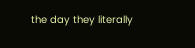the day they literally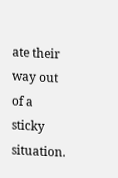ate their way out of a sticky situation.